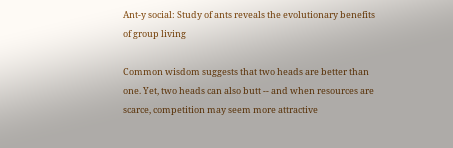Ant-y social: Study of ants reveals the evolutionary benefits of group living

Common wisdom suggests that two heads are better than one. Yet, two heads can also butt -- and when resources are scarce, competition may seem more attractive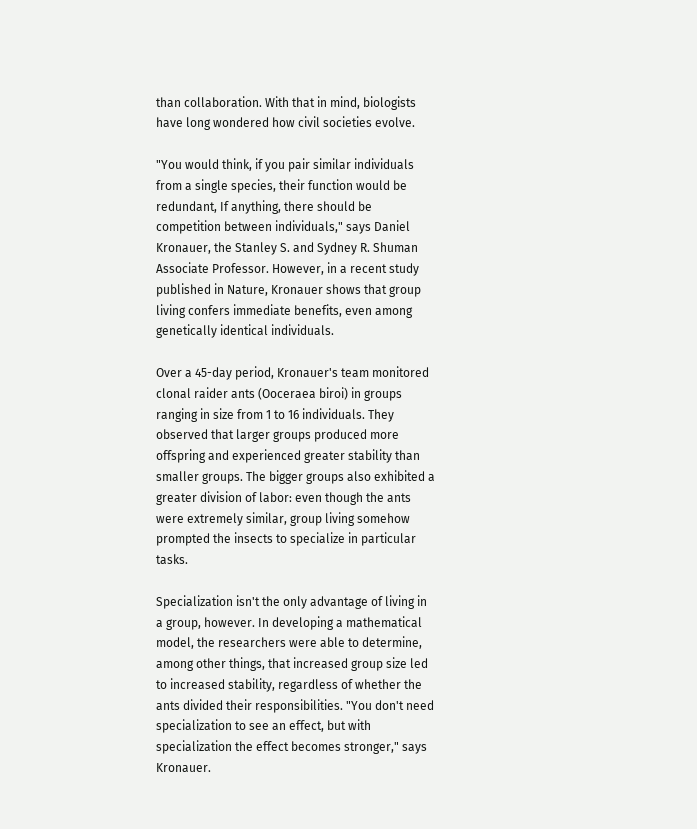than collaboration. With that in mind, biologists have long wondered how civil societies evolve.

"You would think, if you pair similar individuals from a single species, their function would be redundant, If anything, there should be competition between individuals," says Daniel Kronauer, the Stanley S. and Sydney R. Shuman Associate Professor. However, in a recent study published in Nature, Kronauer shows that group living confers immediate benefits, even among genetically identical individuals.

Over a 45-day period, Kronauer's team monitored clonal raider ants (Ooceraea biroi) in groups ranging in size from 1 to 16 individuals. They observed that larger groups produced more offspring and experienced greater stability than smaller groups. The bigger groups also exhibited a greater division of labor: even though the ants were extremely similar, group living somehow prompted the insects to specialize in particular tasks.

Specialization isn't the only advantage of living in a group, however. In developing a mathematical model, the researchers were able to determine, among other things, that increased group size led to increased stability, regardless of whether the ants divided their responsibilities. "You don't need specialization to see an effect, but with specialization the effect becomes stronger," says Kronauer.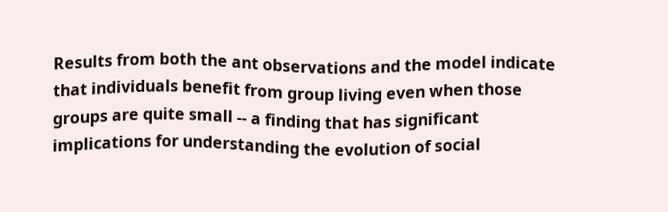Results from both the ant observations and the model indicate that individuals benefit from group living even when those groups are quite small -- a finding that has significant implications for understanding the evolution of social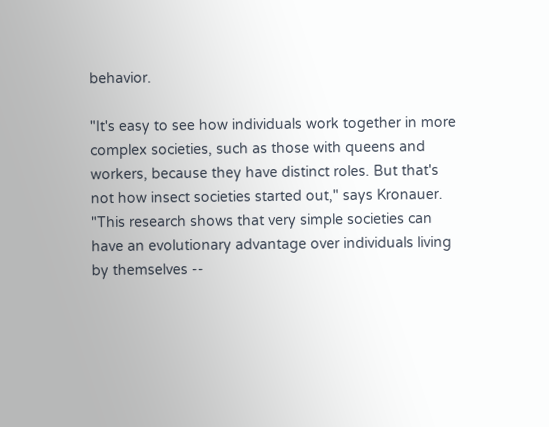behavior.

"It's easy to see how individuals work together in more complex societies, such as those with queens and workers, because they have distinct roles. But that's not how insect societies started out," says Kronauer. "This research shows that very simple societies can have an evolutionary advantage over individuals living by themselves --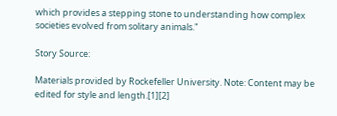which provides a stepping stone to understanding how complex societies evolved from solitary animals."

Story Source:

Materials provided by Rockefeller University. Note: Content may be edited for style and length.[1][2]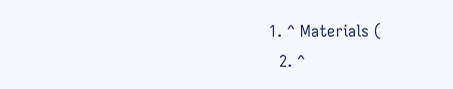1. ^ Materials (
  2. ^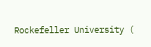Rockefeller University (